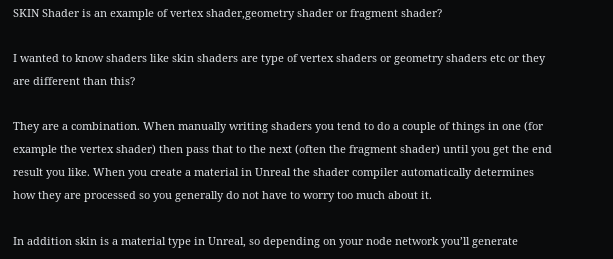SKIN Shader is an example of vertex shader,geometry shader or fragment shader?

I wanted to know shaders like skin shaders are type of vertex shaders or geometry shaders etc or they are different than this?

They are a combination. When manually writing shaders you tend to do a couple of things in one (for example the vertex shader) then pass that to the next (often the fragment shader) until you get the end result you like. When you create a material in Unreal the shader compiler automatically determines how they are processed so you generally do not have to worry too much about it.

In addition skin is a material type in Unreal, so depending on your node network you’ll generate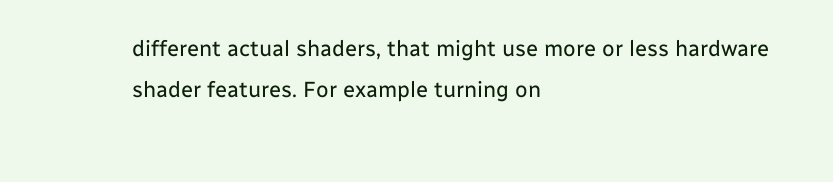different actual shaders, that might use more or less hardware shader features. For example turning on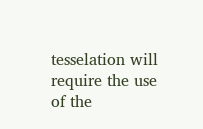tesselation will require the use of the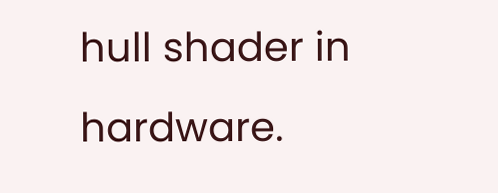hull shader in hardware.